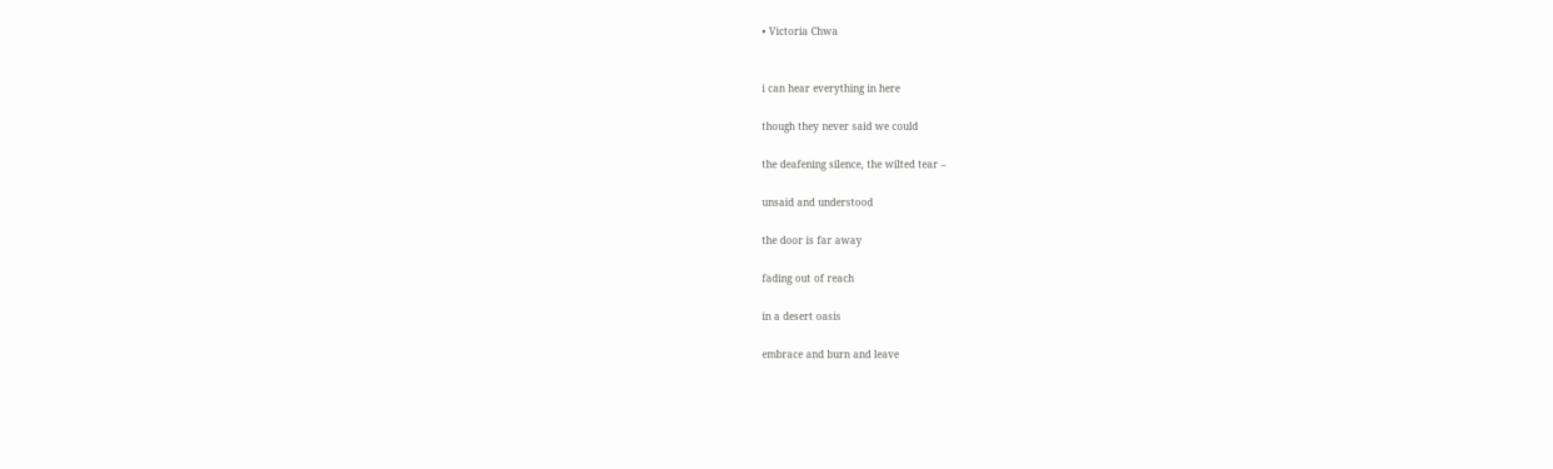• Victoria Chwa


i can hear everything in here

though they never said we could

the deafening silence, the wilted tear –

unsaid and understood

the door is far away

fading out of reach

in a desert oasis

embrace and burn and leave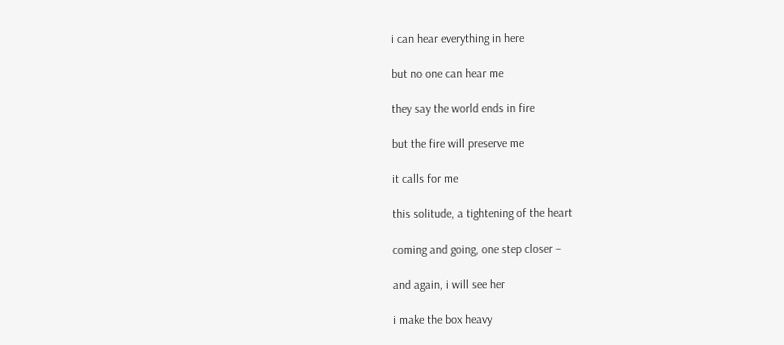i can hear everything in here

but no one can hear me

they say the world ends in fire

but the fire will preserve me

it calls for me

this solitude, a tightening of the heart

coming and going, one step closer –

and again, i will see her

i make the box heavy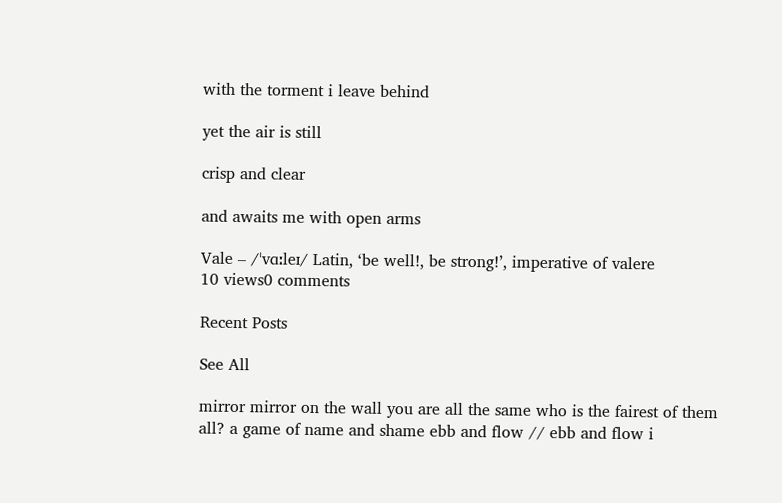with the torment i leave behind

yet the air is still

crisp and clear

and awaits me with open arms

Vale – /ˈvɑːleɪ/ Latin, ‘be well!, be strong!’, imperative of valere
10 views0 comments

Recent Posts

See All

mirror mirror on the wall you are all the same who is the fairest of them all? a game of name and shame ebb and flow // ebb and flow i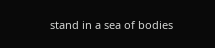stand in a sea of bodies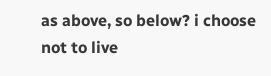as above, so below? i choose not to live